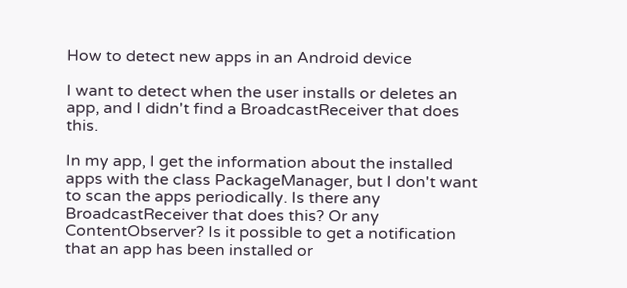How to detect new apps in an Android device

I want to detect when the user installs or deletes an app, and I didn't find a BroadcastReceiver that does this.

In my app, I get the information about the installed apps with the class PackageManager, but I don't want to scan the apps periodically. Is there any BroadcastReceiver that does this? Or any ContentObserver? Is it possible to get a notification that an app has been installed or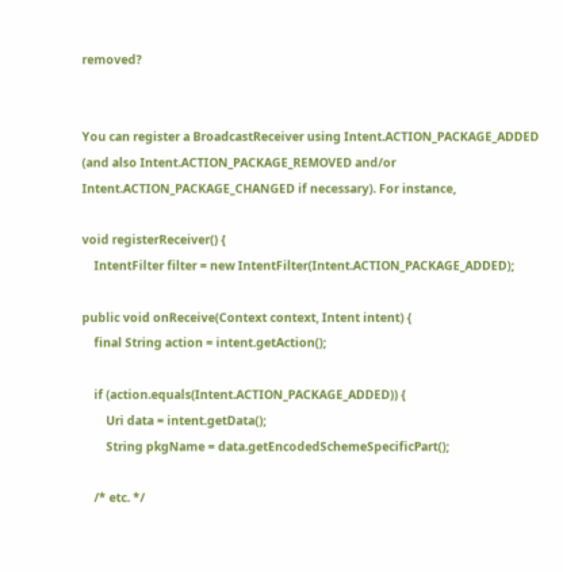removed?


You can register a BroadcastReceiver using Intent.ACTION_PACKAGE_ADDED (and also Intent.ACTION_PACKAGE_REMOVED and/or Intent.ACTION_PACKAGE_CHANGED if necessary). For instance,

void registerReceiver() {
    IntentFilter filter = new IntentFilter(Intent.ACTION_PACKAGE_ADDED);

public void onReceive(Context context, Intent intent) {
    final String action = intent.getAction();

    if (action.equals(Intent.ACTION_PACKAGE_ADDED)) {
        Uri data = intent.getData();
        String pkgName = data.getEncodedSchemeSpecificPart();

    /* etc. */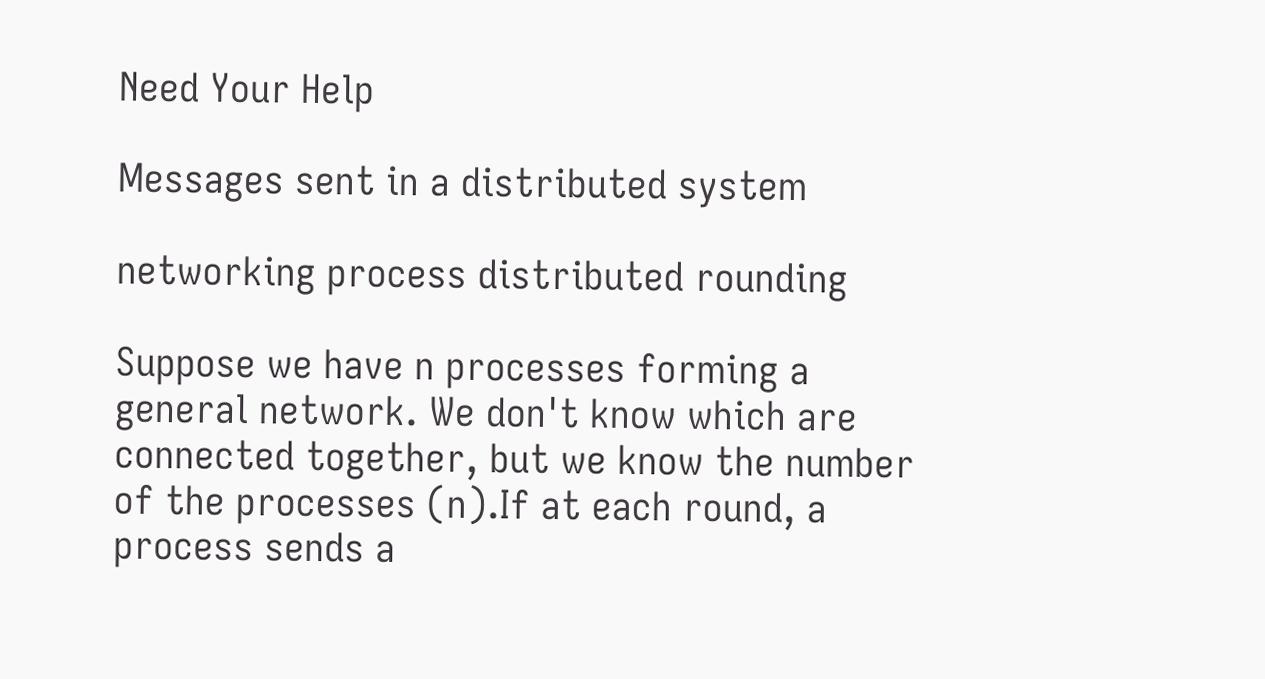Need Your Help

Messages sent in a distributed system

networking process distributed rounding

Suppose we have n processes forming a general network. We don't know which are connected together, but we know the number of the processes (n).If at each round, a process sends a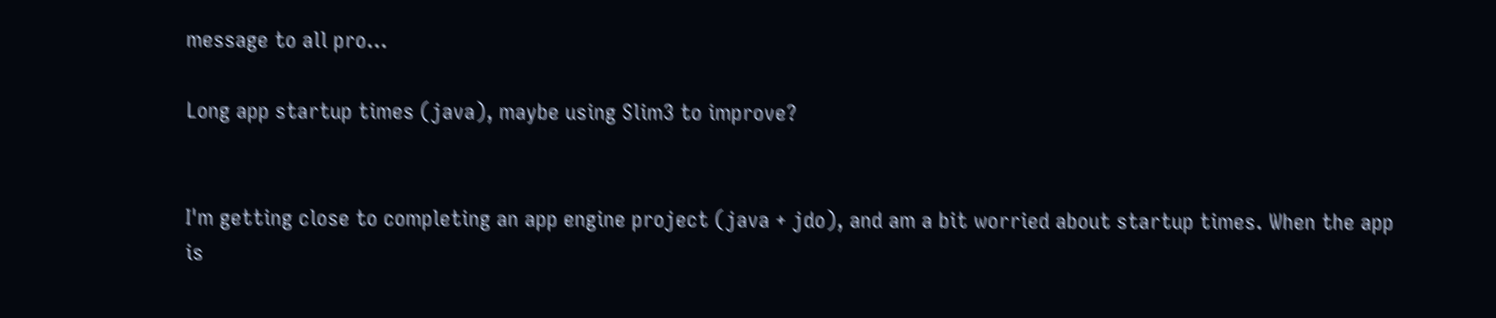message to all pro...

Long app startup times (java), maybe using Slim3 to improve?


I'm getting close to completing an app engine project (java + jdo), and am a bit worried about startup times. When the app is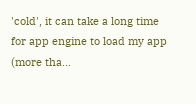'cold', it can take a long time for app engine to load my app (more tha...